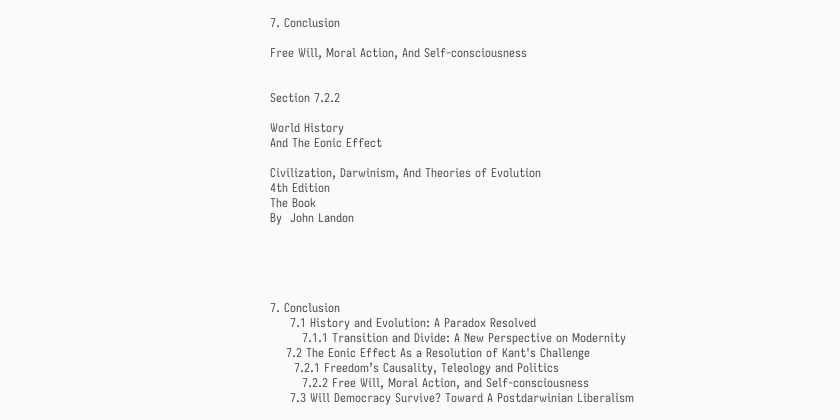7. Conclusion

Free Will, Moral Action, And Self-consciousness


Section 7.2.2

World History
And The Eonic Effect

Civilization, Darwinism, And Theories of Evolution
4th Edition
The Book
By  John Landon





7. Conclusion
     7.1 History and Evolution: A Paradox Resolved
        7.1.1 Transition and Divide: A New Perspective on Modernity
    7.2 The Eonic Effect As a Resolution of Kant's Challenge
      7.2.1 Freedom’s Causality, Teleology and Politics
        7.2.2 Free Will, Moral Action, and Self-consciousness
     7.3 Will Democracy Survive? Toward A Postdarwinian Liberalism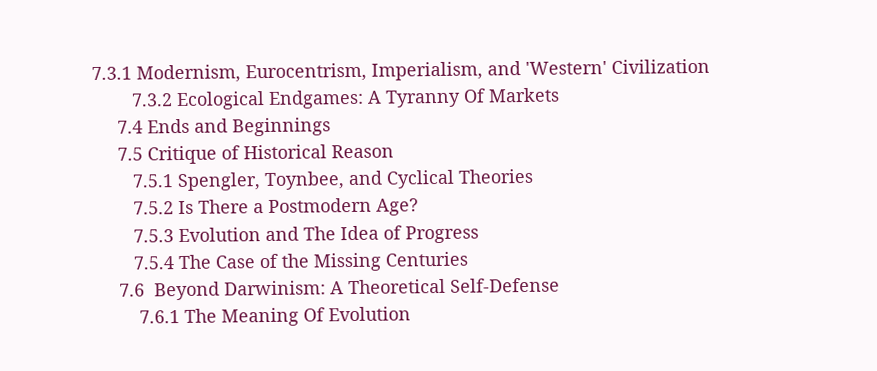7.3.1 Modernism, Eurocentrism, Imperialism, and 'Western' Civilization
        7.3.2 Ecological Endgames: A Tyranny Of Markets
     7.4 Ends and Beginnings
     7.5 Critique of Historical Reason
        7.5.1 Spengler, Toynbee, and Cyclical Theories
        7.5.2 Is There a Postmodern Age?
        7.5.3 Evolution and The Idea of Progress
        7.5.4 The Case of the Missing Centuries
     7.6  Beyond Darwinism: A Theoretical Self-Defense
         7.6.1 The Meaning Of Evolution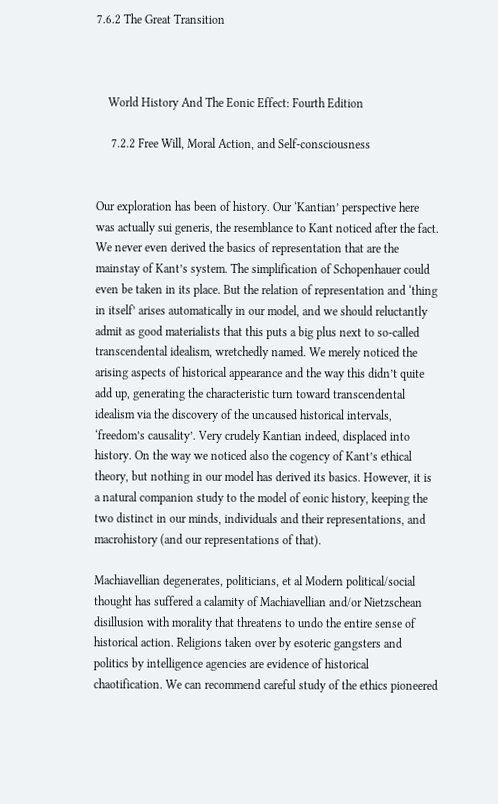7.6.2 The Great Transition



    World History And The Eonic Effect: Fourth Edition

     7.2.2 Free Will, Moral Action, and Self-consciousness


Our exploration has been of history. Our ‘Kantian’ perspective here was actually sui generis, the resemblance to Kant noticed after the fact. We never even derived the basics of representation that are the mainstay of Kant’s system. The simplification of Schopenhauer could even be taken in its place. But the relation of representation and ‘thing in itself’ arises automatically in our model, and we should reluctantly admit as good materialists that this puts a big plus next to so-called transcendental idealism, wretchedly named. We merely noticed the arising aspects of historical appearance and the way this didn’t quite add up, generating the characteristic turn toward transcendental idealism via the discovery of the uncaused historical intervals, ‘freedom’s causality’. Very crudely Kantian indeed, displaced into history. On the way we noticed also the cogency of Kant’s ethical theory, but nothing in our model has derived its basics. However, it is a natural companion study to the model of eonic history, keeping the two distinct in our minds, individuals and their representations, and macrohistory (and our representations of that).

Machiavellian degenerates, politicians, et al Modern political/social thought has suffered a calamity of Machiavellian and/or Nietzschean disillusion with morality that threatens to undo the entire sense of historical action. Religions taken over by esoteric gangsters and politics by intelligence agencies are evidence of historical chaotification. We can recommend careful study of the ethics pioneered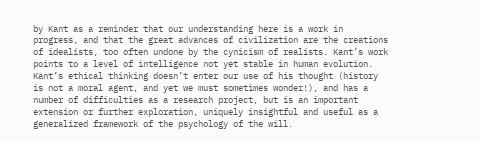by Kant as a reminder that our understanding here is a work in progress, and that the great advances of civilization are the creations of idealists, too often undone by the cynicism of realists. Kant’s work points to a level of intelligence not yet stable in human evolution. Kant’s ethical thinking doesn’t enter our use of his thought (history is not a moral agent, and yet we must sometimes wonder!), and has a number of difficulties as a research project, but is an important extension or further exploration, uniquely insightful and useful as a generalized framework of the psychology of the will.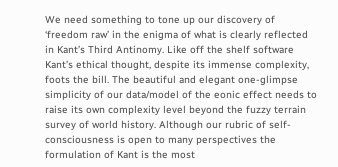We need something to tone up our discovery of ‘freedom raw’ in the enigma of what is clearly reflected in Kant’s Third Antinomy. Like off the shelf software Kant’s ethical thought, despite its immense complexity, foots the bill. The beautiful and elegant one-glimpse simplicity of our data/model of the eonic effect needs to raise its own complexity level beyond the fuzzy terrain survey of world history. Although our rubric of self-consciousness is open to many perspectives the formulation of Kant is the most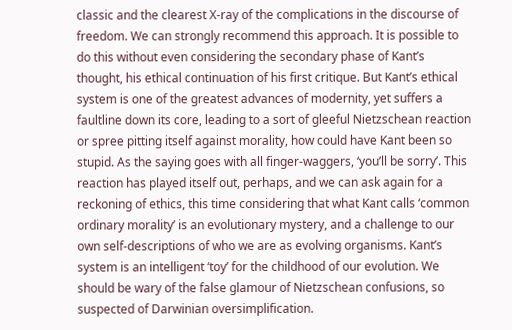classic and the clearest X-ray of the complications in the discourse of freedom. We can strongly recommend this approach. It is possible to do this without even considering the secondary phase of Kant’s thought, his ethical continuation of his first critique. But Kant’s ethical system is one of the greatest advances of modernity, yet suffers a faultline down its core, leading to a sort of gleeful Nietzschean reaction or spree pitting itself against morality, how could have Kant been so stupid. As the saying goes with all finger-waggers, ‘you’ll be sorry’. This reaction has played itself out, perhaps, and we can ask again for a reckoning of ethics, this time considering that what Kant calls ‘common ordinary morality’ is an evolutionary mystery, and a challenge to our own self-descriptions of who we are as evolving organisms. Kant’s system is an intelligent ‘toy’ for the childhood of our evolution. We should be wary of the false glamour of Nietzschean confusions, so suspected of Darwinian oversimplification.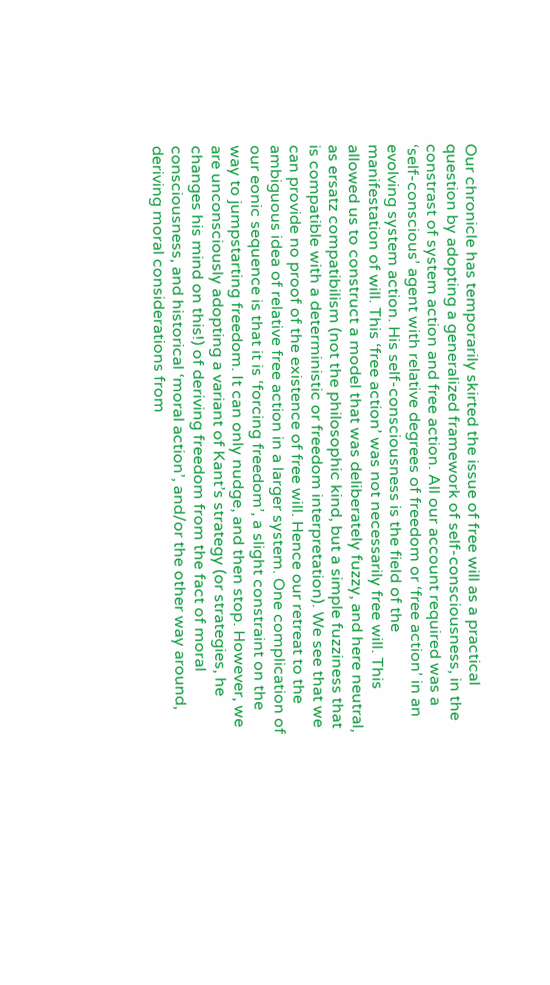Our chronicle has temporarily skirted the issue of free will as a practical question by adopting a generalized framework of self-consciousness, in the constrast of system action and free action. All our account required was a ‘self-conscious’ agent with relative degrees of freedom or ‘free action’ in an evolving system action. His self-consciousness is the field of the manifestation of will. This ‘free action’ was not necessarily free will. This allowed us to construct a model that was deliberately fuzzy, and here neutral, as ersatz compatibilism (not the philosophic kind, but a simple fuzziness that is compatible with a deterministic or freedom interpretation). We see that we can provide no proof of the existence of free will. Hence our retreat to the ambiguous idea of relative free action in a larger system. One complication of our eonic sequence is that it is ‘forcing freedom’, a slight constraint on the way to jumpstarting freedom. It can only nudge, and then stop. However, we are unconsciously adopting a variant of Kant’s strategy (or strategies, he changes his mind on this!) of deriving freedom from the fact of moral consciousness, and historical ‘moral action’, and/or the other way around, deriving moral considerations from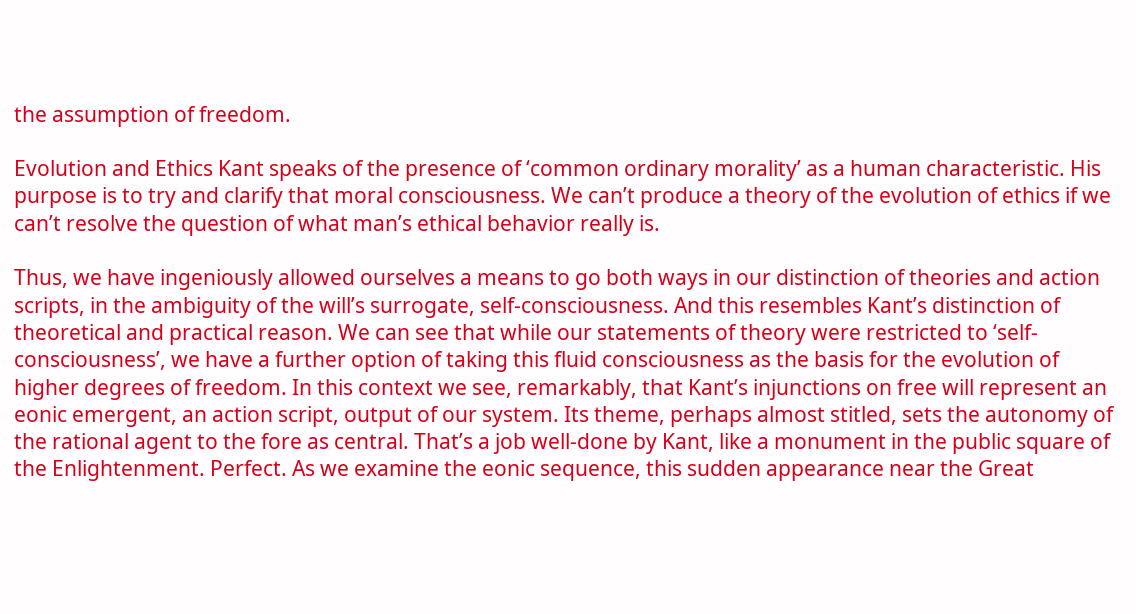the assumption of freedom.

Evolution and Ethics Kant speaks of the presence of ‘common ordinary morality’ as a human characteristic. His purpose is to try and clarify that moral consciousness. We can’t produce a theory of the evolution of ethics if we can’t resolve the question of what man’s ethical behavior really is.

Thus, we have ingeniously allowed ourselves a means to go both ways in our distinction of theories and action scripts, in the ambiguity of the will’s surrogate, self-consciousness. And this resembles Kant’s distinction of theoretical and practical reason. We can see that while our statements of theory were restricted to ‘self-consciousness’, we have a further option of taking this fluid consciousness as the basis for the evolution of higher degrees of freedom. In this context we see, remarkably, that Kant’s injunctions on free will represent an eonic emergent, an action script, output of our system. Its theme, perhaps almost stitled, sets the autonomy of the rational agent to the fore as central. That’s a job well-done by Kant, like a monument in the public square of the Enlightenment. Perfect. As we examine the eonic sequence, this sudden appearance near the Great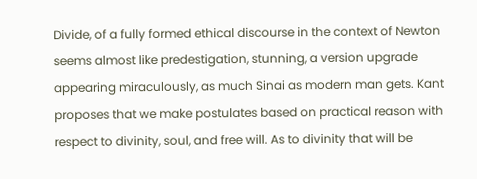Divide, of a fully formed ethical discourse in the context of Newton seems almost like predestigation, stunning, a version upgrade appearing miraculously, as much Sinai as modern man gets. Kant proposes that we make postulates based on practical reason with respect to divinity, soul, and free will. As to divinity that will be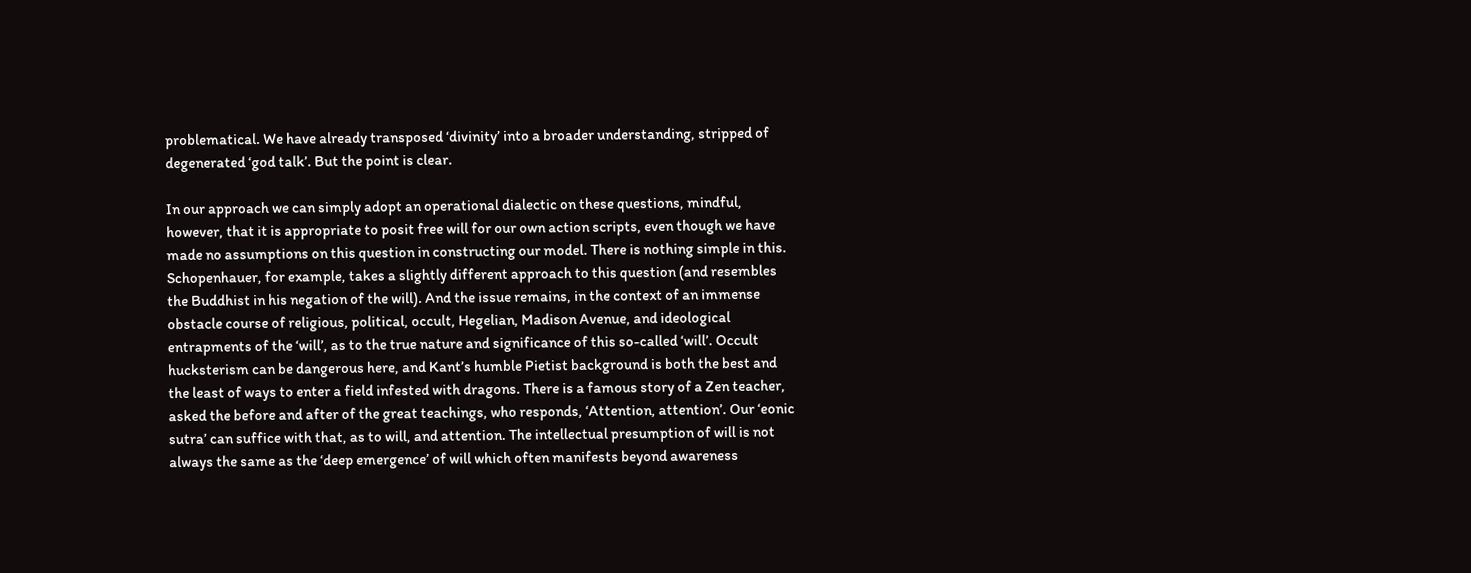problematical. We have already transposed ‘divinity’ into a broader understanding, stripped of degenerated ‘god talk’. But the point is clear.

In our approach we can simply adopt an operational dialectic on these questions, mindful, however, that it is appropriate to posit free will for our own action scripts, even though we have made no assumptions on this question in constructing our model. There is nothing simple in this. Schopenhauer, for example, takes a slightly different approach to this question (and resembles the Buddhist in his negation of the will). And the issue remains, in the context of an immense obstacle course of religious, political, occult, Hegelian, Madison Avenue, and ideological entrapments of the ‘will’, as to the true nature and significance of this so-called ‘will’. Occult hucksterism can be dangerous here, and Kant’s humble Pietist background is both the best and the least of ways to enter a field infested with dragons. There is a famous story of a Zen teacher, asked the before and after of the great teachings, who responds, ‘Attention, attention’. Our ‘eonic sutra’ can suffice with that, as to will, and attention. The intellectual presumption of will is not always the same as the ‘deep emergence’ of will which often manifests beyond awareness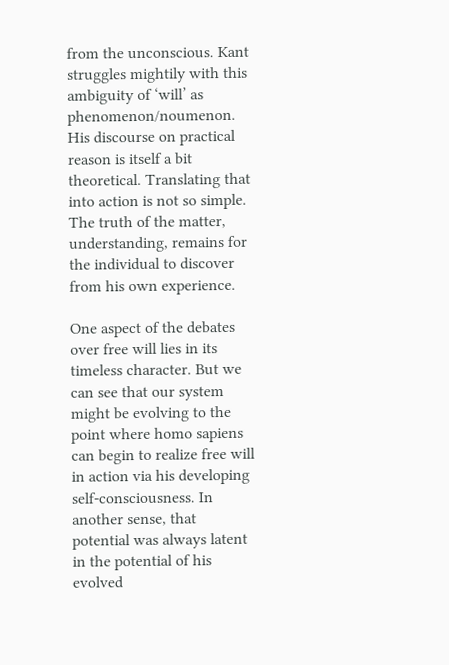from the unconscious. Kant struggles mightily with this ambiguity of ‘will’ as phenomenon/noumenon. His discourse on practical reason is itself a bit theoretical. Translating that into action is not so simple. The truth of the matter, understanding, remains for the individual to discover from his own experience.

One aspect of the debates over free will lies in its timeless character. But we can see that our system might be evolving to the point where homo sapiens can begin to realize free will in action via his developing self-consciousness. In another sense, that potential was always latent in the potential of his evolved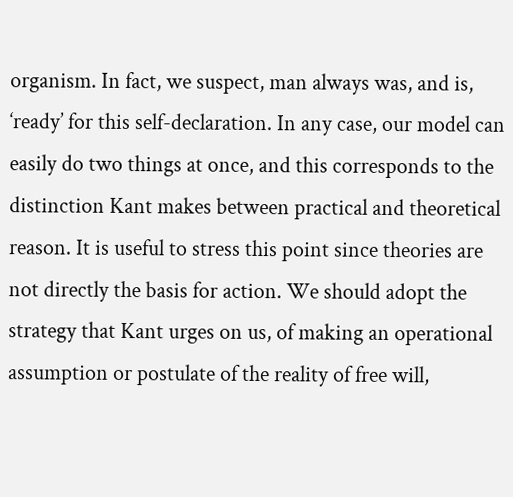organism. In fact, we suspect, man always was, and is, ‘ready’ for this self-declaration. In any case, our model can easily do two things at once, and this corresponds to the distinction Kant makes between practical and theoretical reason. It is useful to stress this point since theories are not directly the basis for action. We should adopt the strategy that Kant urges on us, of making an operational assumption or postulate of the reality of free will,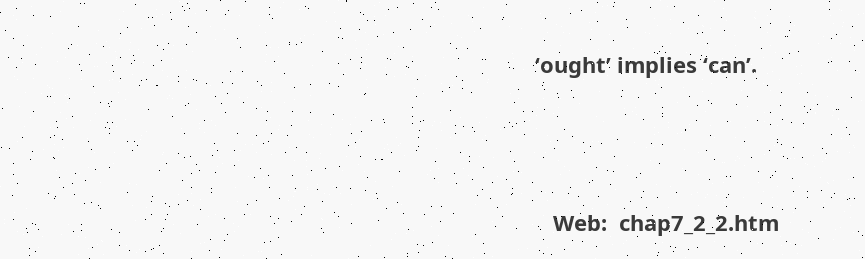‘ought’ implies ‘can’.



   Web:  chap7_2_2.htm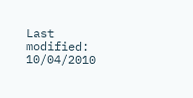Last modified: 10/04/2010